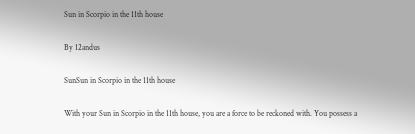Sun in Scorpio in the 11th house

By 12andus

SunSun in Scorpio in the 11th house

With your Sun in Scorpio in the 11th house, you are a force to be reckoned with. You possess a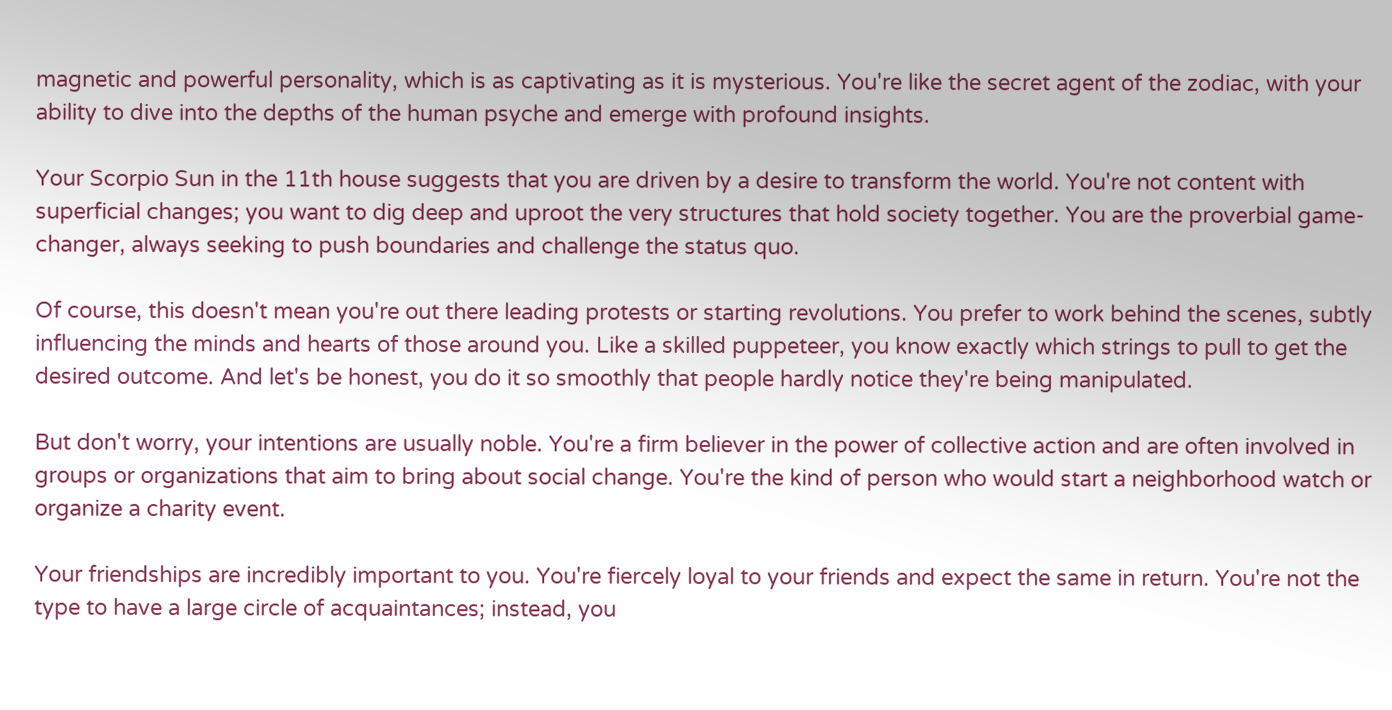magnetic and powerful personality, which is as captivating as it is mysterious. You're like the secret agent of the zodiac, with your ability to dive into the depths of the human psyche and emerge with profound insights.

Your Scorpio Sun in the 11th house suggests that you are driven by a desire to transform the world. You're not content with superficial changes; you want to dig deep and uproot the very structures that hold society together. You are the proverbial game-changer, always seeking to push boundaries and challenge the status quo.

Of course, this doesn't mean you're out there leading protests or starting revolutions. You prefer to work behind the scenes, subtly influencing the minds and hearts of those around you. Like a skilled puppeteer, you know exactly which strings to pull to get the desired outcome. And let's be honest, you do it so smoothly that people hardly notice they're being manipulated.

But don't worry, your intentions are usually noble. You're a firm believer in the power of collective action and are often involved in groups or organizations that aim to bring about social change. You're the kind of person who would start a neighborhood watch or organize a charity event.

Your friendships are incredibly important to you. You're fiercely loyal to your friends and expect the same in return. You're not the type to have a large circle of acquaintances; instead, you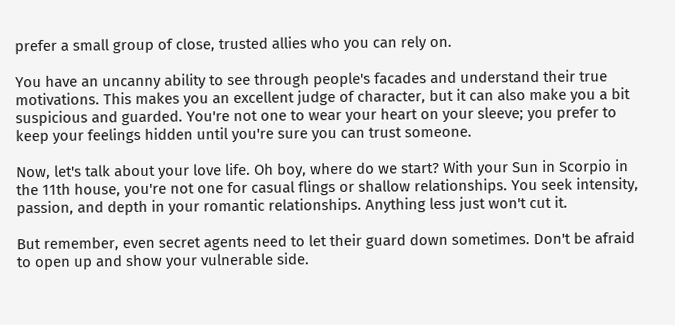prefer a small group of close, trusted allies who you can rely on.

You have an uncanny ability to see through people's facades and understand their true motivations. This makes you an excellent judge of character, but it can also make you a bit suspicious and guarded. You're not one to wear your heart on your sleeve; you prefer to keep your feelings hidden until you're sure you can trust someone.

Now, let's talk about your love life. Oh boy, where do we start? With your Sun in Scorpio in the 11th house, you're not one for casual flings or shallow relationships. You seek intensity, passion, and depth in your romantic relationships. Anything less just won't cut it.

But remember, even secret agents need to let their guard down sometimes. Don't be afraid to open up and show your vulnerable side.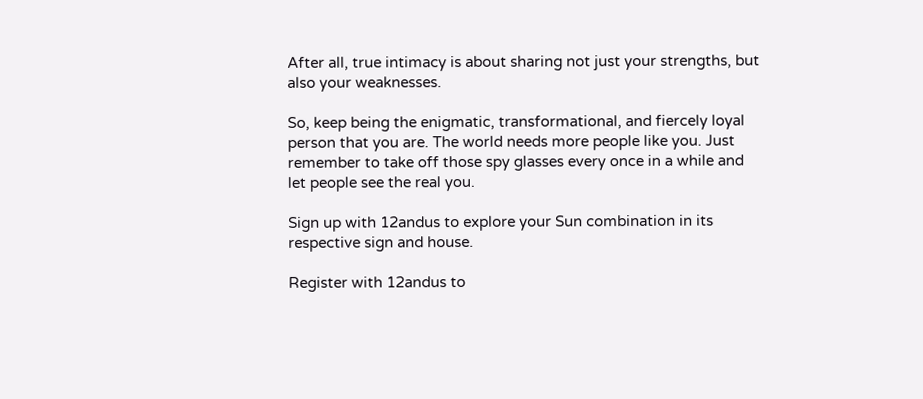After all, true intimacy is about sharing not just your strengths, but also your weaknesses.

So, keep being the enigmatic, transformational, and fiercely loyal person that you are. The world needs more people like you. Just remember to take off those spy glasses every once in a while and let people see the real you.

Sign up with 12andus to explore your Sun combination in its respective sign and house.

Register with 12andus to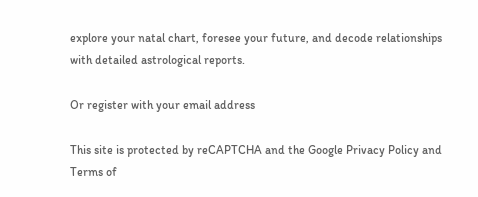explore your natal chart, foresee your future, and decode relationships with detailed astrological reports.

Or register with your email address

This site is protected by reCAPTCHA and the Google Privacy Policy and Terms of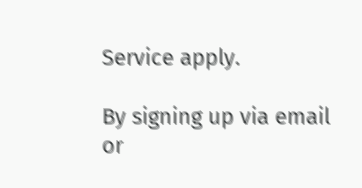Service apply.

By signing up via email or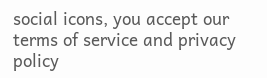social icons, you accept our terms of service and privacy policy